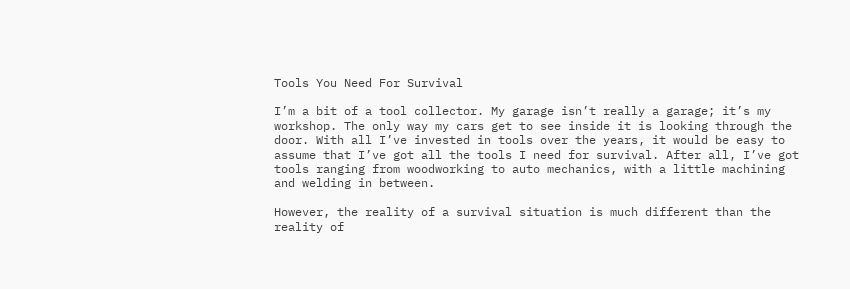Tools You Need For Survival

I’m a bit of a tool collector. My garage isn’t really a garage; it’s my workshop. The only way my cars get to see inside it is looking through the door. With all I’ve invested in tools over the years, it would be easy to assume that I’ve got all the tools I need for survival. After all, I’ve got tools ranging from woodworking to auto mechanics, with a little machining and welding in between.

However, the reality of a survival situation is much different than the reality of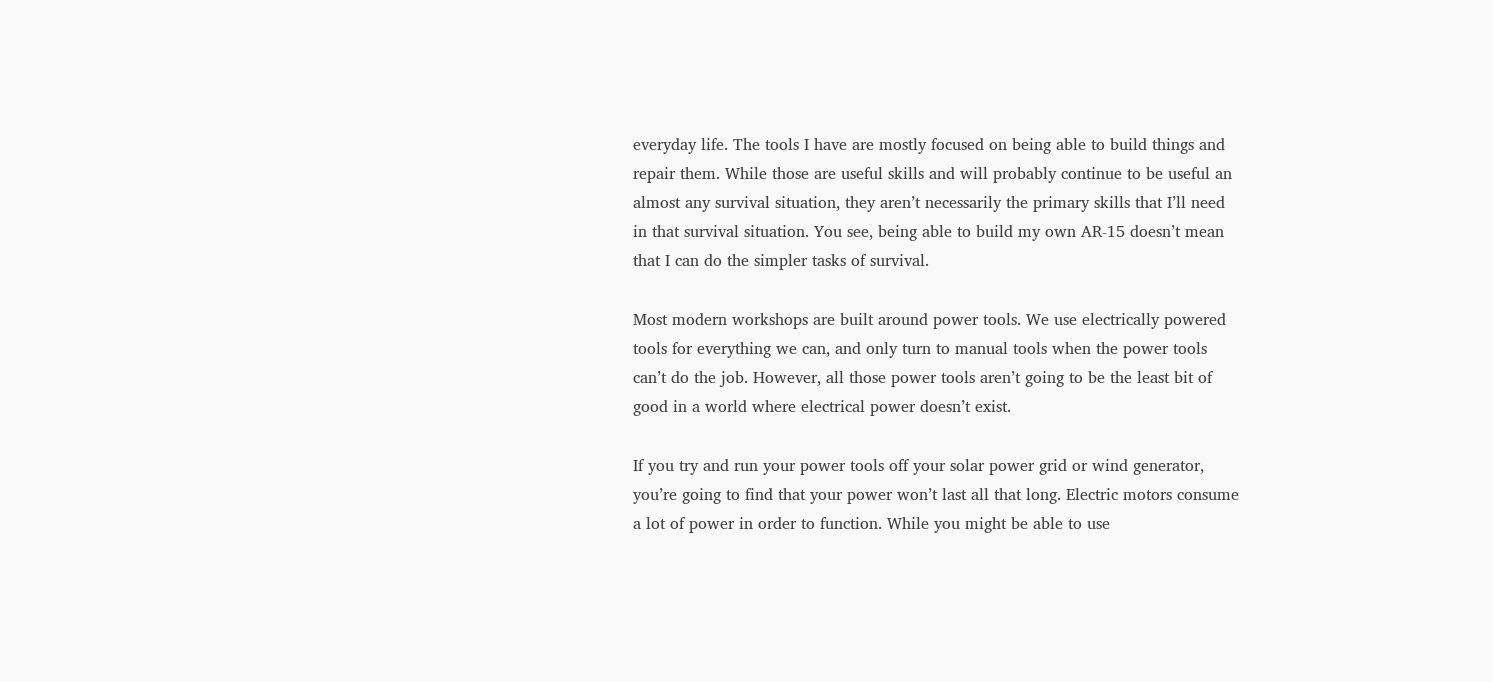everyday life. The tools I have are mostly focused on being able to build things and repair them. While those are useful skills and will probably continue to be useful an almost any survival situation, they aren’t necessarily the primary skills that I’ll need in that survival situation. You see, being able to build my own AR-15 doesn’t mean that I can do the simpler tasks of survival.

Most modern workshops are built around power tools. We use electrically powered tools for everything we can, and only turn to manual tools when the power tools can’t do the job. However, all those power tools aren’t going to be the least bit of good in a world where electrical power doesn’t exist.

If you try and run your power tools off your solar power grid or wind generator, you’re going to find that your power won’t last all that long. Electric motors consume a lot of power in order to function. While you might be able to use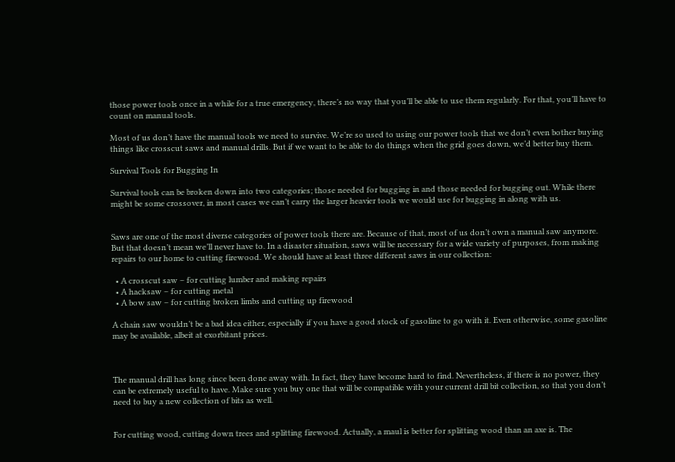those power tools once in a while for a true emergency, there’s no way that you’ll be able to use them regularly. For that, you’ll have to count on manual tools.

Most of us don’t have the manual tools we need to survive. We’re so used to using our power tools that we don’t even bother buying things like crosscut saws and manual drills. But if we want to be able to do things when the grid goes down, we’d better buy them.

Survival Tools for Bugging In

Survival tools can be broken down into two categories; those needed for bugging in and those needed for bugging out. While there might be some crossover, in most cases we can’t carry the larger heavier tools we would use for bugging in along with us.


Saws are one of the most diverse categories of power tools there are. Because of that, most of us don’t own a manual saw anymore. But that doesn’t mean we’ll never have to. In a disaster situation, saws will be necessary for a wide variety of purposes, from making repairs to our home to cutting firewood. We should have at least three different saws in our collection:

  • A crosscut saw – for cutting lumber and making repairs
  • A hacksaw – for cutting metal
  • A bow saw – for cutting broken limbs and cutting up firewood

A chain saw wouldn’t be a bad idea either, especially if you have a good stock of gasoline to go with it. Even otherwise, some gasoline may be available, albeit at exorbitant prices.



The manual drill has long since been done away with. In fact, they have become hard to find. Nevertheless, if there is no power, they can be extremely useful to have. Make sure you buy one that will be compatible with your current drill bit collection, so that you don’t need to buy a new collection of bits as well.


For cutting wood, cutting down trees and splitting firewood. Actually, a maul is better for splitting wood than an axe is. The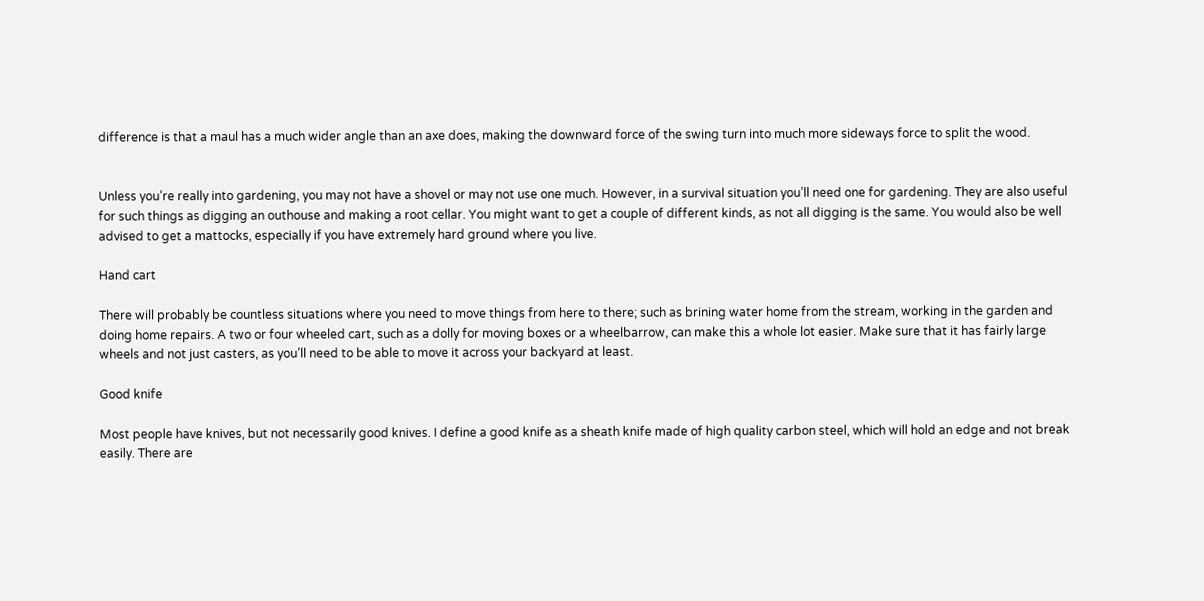difference is that a maul has a much wider angle than an axe does, making the downward force of the swing turn into much more sideways force to split the wood.


Unless you’re really into gardening, you may not have a shovel or may not use one much. However, in a survival situation you’ll need one for gardening. They are also useful for such things as digging an outhouse and making a root cellar. You might want to get a couple of different kinds, as not all digging is the same. You would also be well advised to get a mattocks, especially if you have extremely hard ground where you live.

Hand cart

There will probably be countless situations where you need to move things from here to there; such as brining water home from the stream, working in the garden and doing home repairs. A two or four wheeled cart, such as a dolly for moving boxes or a wheelbarrow, can make this a whole lot easier. Make sure that it has fairly large wheels and not just casters, as you’ll need to be able to move it across your backyard at least.

Good knife

Most people have knives, but not necessarily good knives. I define a good knife as a sheath knife made of high quality carbon steel, which will hold an edge and not break easily. There are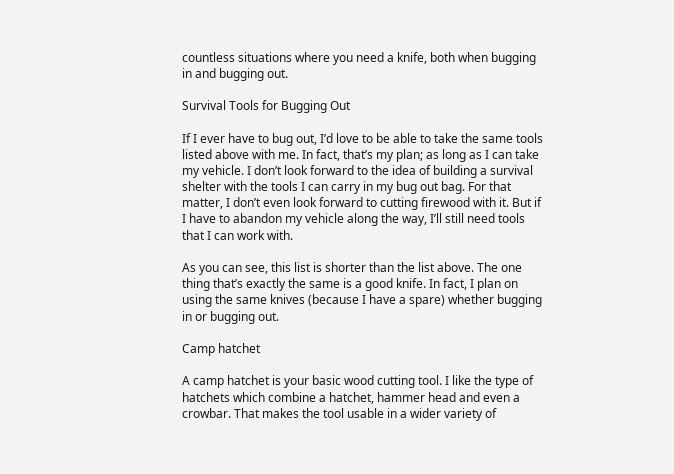countless situations where you need a knife, both when bugging in and bugging out.

Survival Tools for Bugging Out

If I ever have to bug out, I’d love to be able to take the same tools listed above with me. In fact, that’s my plan; as long as I can take my vehicle. I don’t look forward to the idea of building a survival shelter with the tools I can carry in my bug out bag. For that matter, I don’t even look forward to cutting firewood with it. But if I have to abandon my vehicle along the way, I’ll still need tools that I can work with.

As you can see, this list is shorter than the list above. The one thing that’s exactly the same is a good knife. In fact, I plan on using the same knives (because I have a spare) whether bugging in or bugging out.

Camp hatchet

A camp hatchet is your basic wood cutting tool. I like the type of hatchets which combine a hatchet, hammer head and even a crowbar. That makes the tool usable in a wider variety of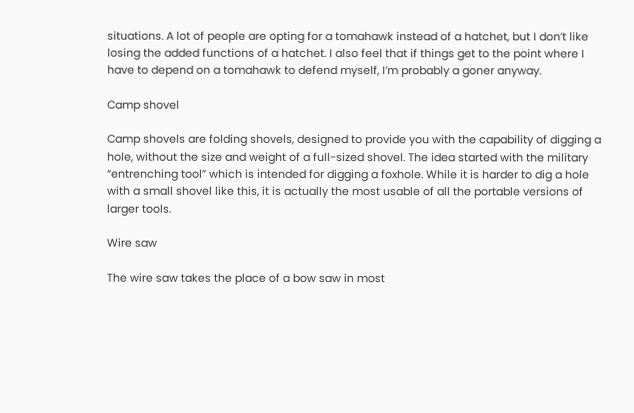situations. A lot of people are opting for a tomahawk instead of a hatchet, but I don’t like losing the added functions of a hatchet. I also feel that if things get to the point where I have to depend on a tomahawk to defend myself, I’m probably a goner anyway.

Camp shovel

Camp shovels are folding shovels, designed to provide you with the capability of digging a hole, without the size and weight of a full-sized shovel. The idea started with the military “entrenching tool” which is intended for digging a foxhole. While it is harder to dig a hole with a small shovel like this, it is actually the most usable of all the portable versions of larger tools.

Wire saw

The wire saw takes the place of a bow saw in most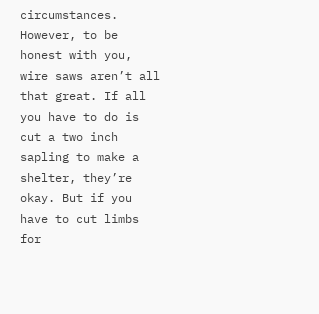circumstances. However, to be honest with you, wire saws aren’t all that great. If all you have to do is cut a two inch sapling to make a shelter, they’re okay. But if you have to cut limbs for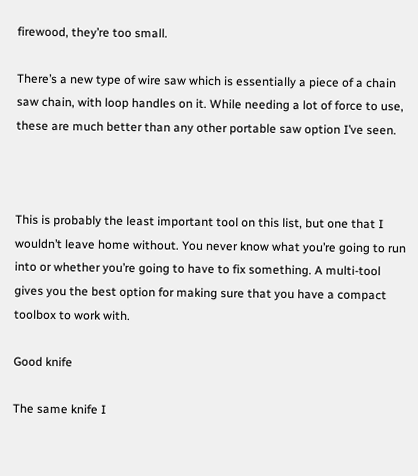firewood, they’re too small.

There’s a new type of wire saw which is essentially a piece of a chain saw chain, with loop handles on it. While needing a lot of force to use, these are much better than any other portable saw option I’ve seen.



This is probably the least important tool on this list, but one that I wouldn’t leave home without. You never know what you’re going to run into or whether you’re going to have to fix something. A multi-tool gives you the best option for making sure that you have a compact toolbox to work with.

Good knife

The same knife I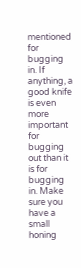mentioned for bugging in. If anything, a good knife is even more important for bugging out than it is for bugging in. Make sure you have a small honing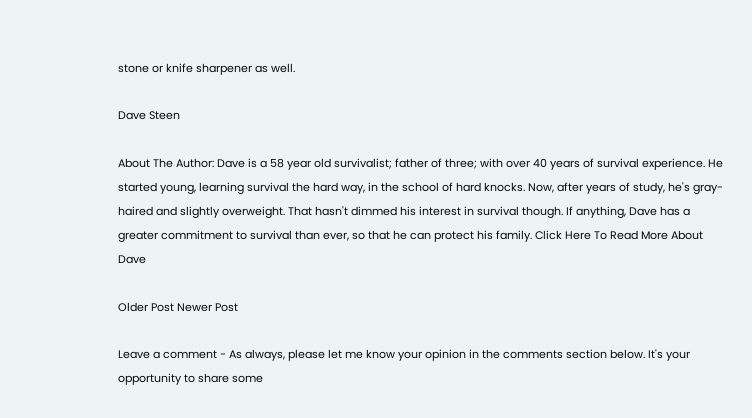stone or knife sharpener as well.

Dave Steen

About The Author: Dave is a 58 year old survivalist; father of three; with over 40 years of survival experience. He started young, learning survival the hard way, in the school of hard knocks. Now, after years of study, he's gray-haired and slightly overweight. That hasn't dimmed his interest in survival though. If anything, Dave has a greater commitment to survival than ever, so that he can protect his family. Click Here To Read More About Dave

Older Post Newer Post

Leave a comment - As always, please let me know your opinion in the comments section below. It's your opportunity to share some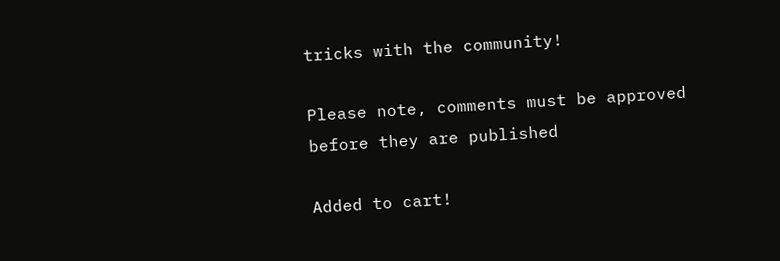tricks with the community!

Please note, comments must be approved before they are published

Added to cart!